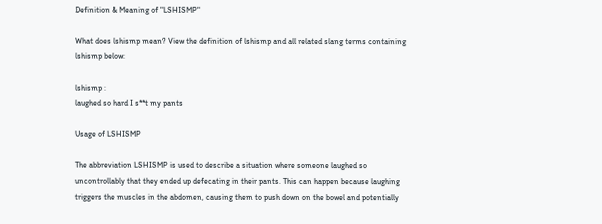Definition & Meaning of "LSHISMP"

What does lshismp mean? View the definition of lshismp and all related slang terms containing lshismp below:

lshismp :
laughed so hard I s**t my pants

Usage of LSHISMP

The abbreviation LSHISMP is used to describe a situation where someone laughed so uncontrollably that they ended up defecating in their pants. This can happen because laughing triggers the muscles in the abdomen, causing them to push down on the bowel and potentially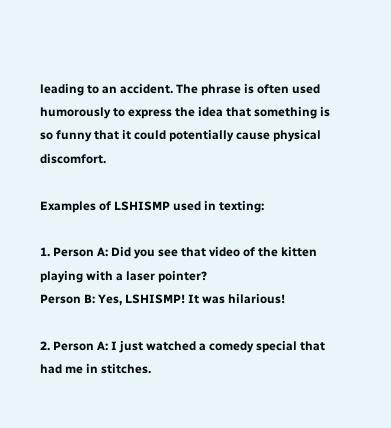leading to an accident. The phrase is often used humorously to express the idea that something is so funny that it could potentially cause physical discomfort.

Examples of LSHISMP used in texting:

1. Person A: Did you see that video of the kitten playing with a laser pointer?
Person B: Yes, LSHISMP! It was hilarious!

2. Person A: I just watched a comedy special that had me in stitches.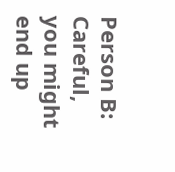Person B: Careful, you might end up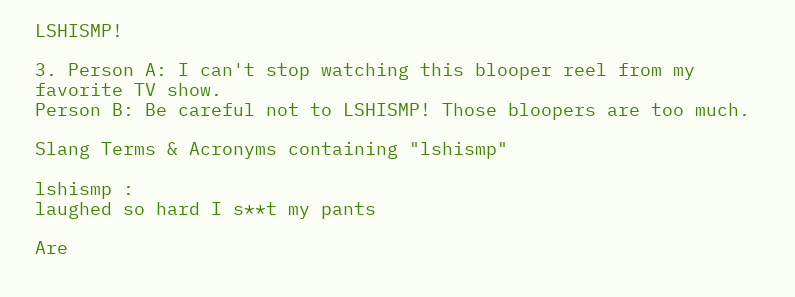LSHISMP!

3. Person A: I can't stop watching this blooper reel from my favorite TV show.
Person B: Be careful not to LSHISMP! Those bloopers are too much.

Slang Terms & Acronyms containing "lshismp"

lshismp :
laughed so hard I s**t my pants

Are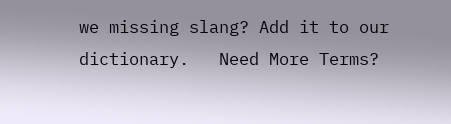we missing slang? Add it to our dictionary.   Need More Terms?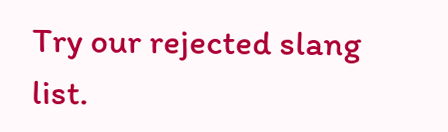Try our rejected slang list.